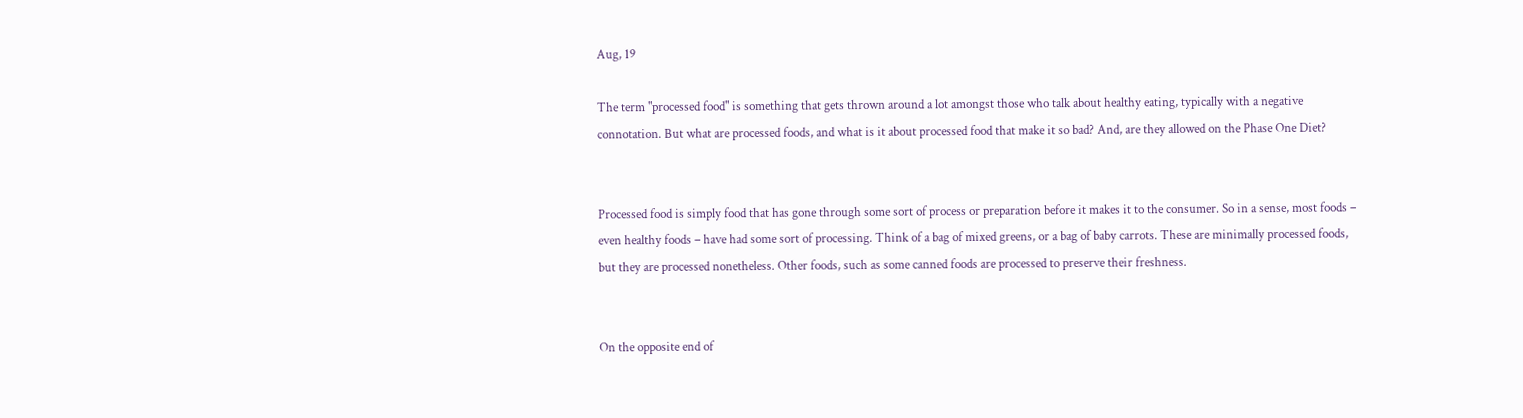Aug, 19

The term "processed food" is something that gets thrown around a lot amongst those who talk about healthy eating, typically with a negative connotation. But what are processed foods, and what is it about processed food that make it so bad? And, are they allowed on the Phase One Diet?


Processed food is simply food that has gone through some sort of process or preparation before it makes it to the consumer. So in a sense, most foods – even healthy foods – have had some sort of processing. Think of a bag of mixed greens, or a bag of baby carrots. These are minimally processed foods, but they are processed nonetheless. Other foods, such as some canned foods are processed to preserve their freshness.


On the opposite end of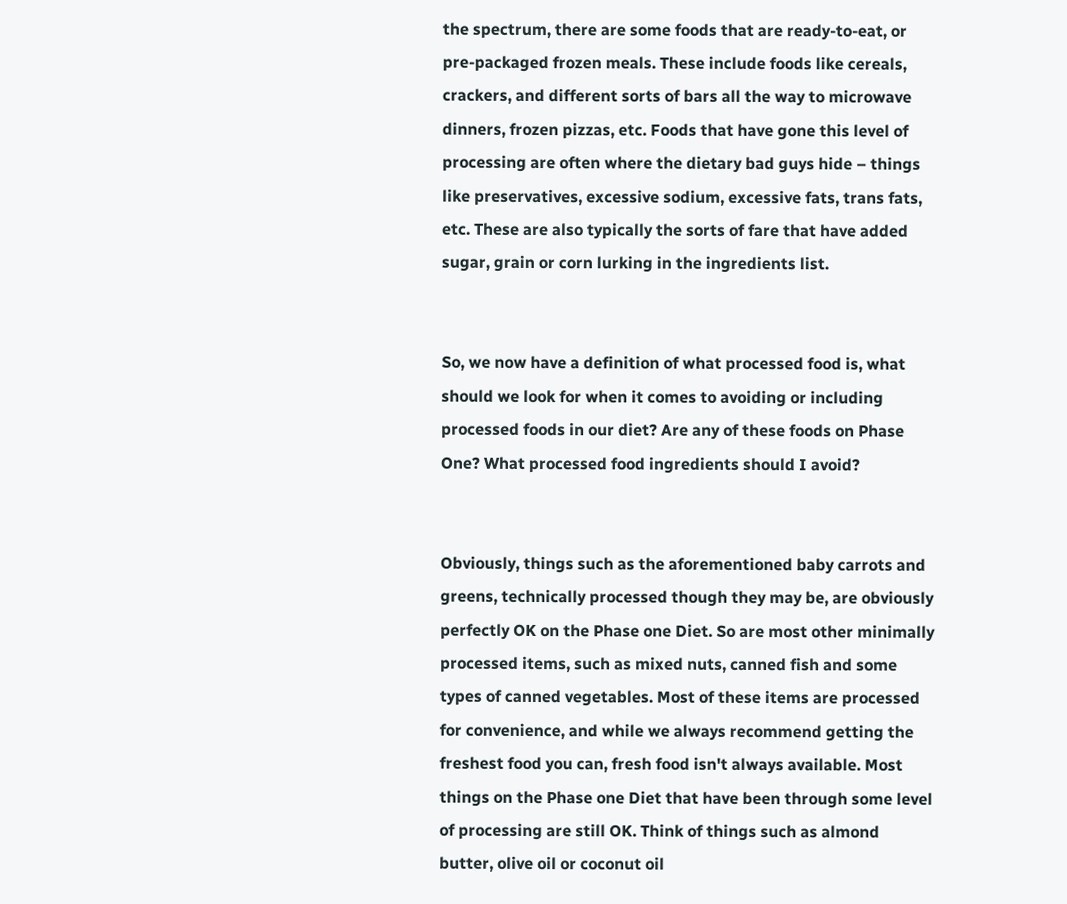the spectrum, there are some foods that are ready-to-eat, or pre-packaged frozen meals. These include foods like cereals, crackers, and different sorts of bars all the way to microwave dinners, frozen pizzas, etc. Foods that have gone this level of processing are often where the dietary bad guys hide – things like preservatives, excessive sodium, excessive fats, trans fats, etc. These are also typically the sorts of fare that have added sugar, grain or corn lurking in the ingredients list.


So, we now have a definition of what processed food is, what should we look for when it comes to avoiding or including processed foods in our diet? Are any of these foods on Phase One? What processed food ingredients should I avoid?


Obviously, things such as the aforementioned baby carrots and greens, technically processed though they may be, are obviously perfectly OK on the Phase one Diet. So are most other minimally processed items, such as mixed nuts, canned fish and some types of canned vegetables. Most of these items are processed for convenience, and while we always recommend getting the freshest food you can, fresh food isn't always available. Most things on the Phase one Diet that have been through some level of processing are still OK. Think of things such as almond butter, olive oil or coconut oil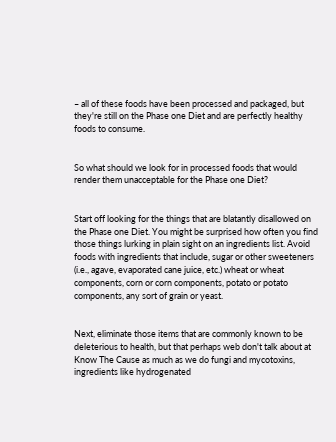– all of these foods have been processed and packaged, but they're still on the Phase one Diet and are perfectly healthy foods to consume.


So what should we look for in processed foods that would render them unacceptable for the Phase one Diet?


Start off looking for the things that are blatantly disallowed on the Phase one Diet. You might be surprised how often you find those things lurking in plain sight on an ingredients list. Avoid foods with ingredients that include, sugar or other sweeteners (i.e., agave, evaporated cane juice, etc.) wheat or wheat components, corn or corn components, potato or potato components, any sort of grain or yeast.


Next, eliminate those items that are commonly known to be deleterious to health, but that perhaps web don't talk about at Know The Cause as much as we do fungi and mycotoxins, ingredients like hydrogenated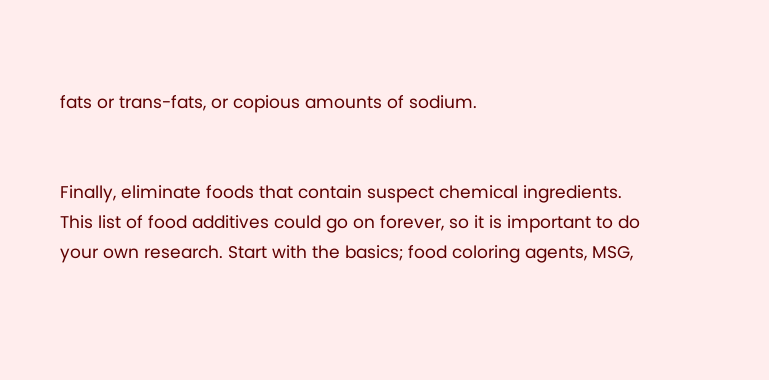fats or trans-fats, or copious amounts of sodium.


Finally, eliminate foods that contain suspect chemical ingredients. This list of food additives could go on forever, so it is important to do your own research. Start with the basics; food coloring agents, MSG,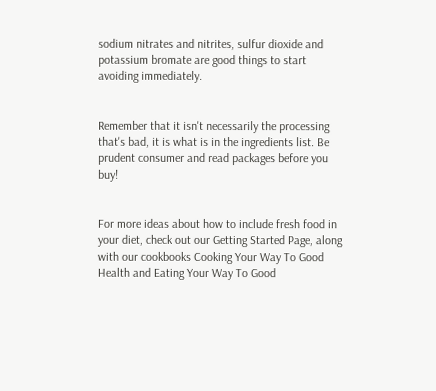sodium nitrates and nitrites, sulfur dioxide and potassium bromate are good things to start avoiding immediately.


Remember that it isn't necessarily the processing that's bad, it is what is in the ingredients list. Be prudent consumer and read packages before you buy!


For more ideas about how to include fresh food in your diet, check out our Getting Started Page, along with our cookbooks Cooking Your Way To Good Health and Eating Your Way To Good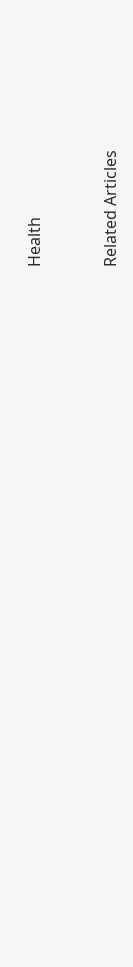Health


Related Articles